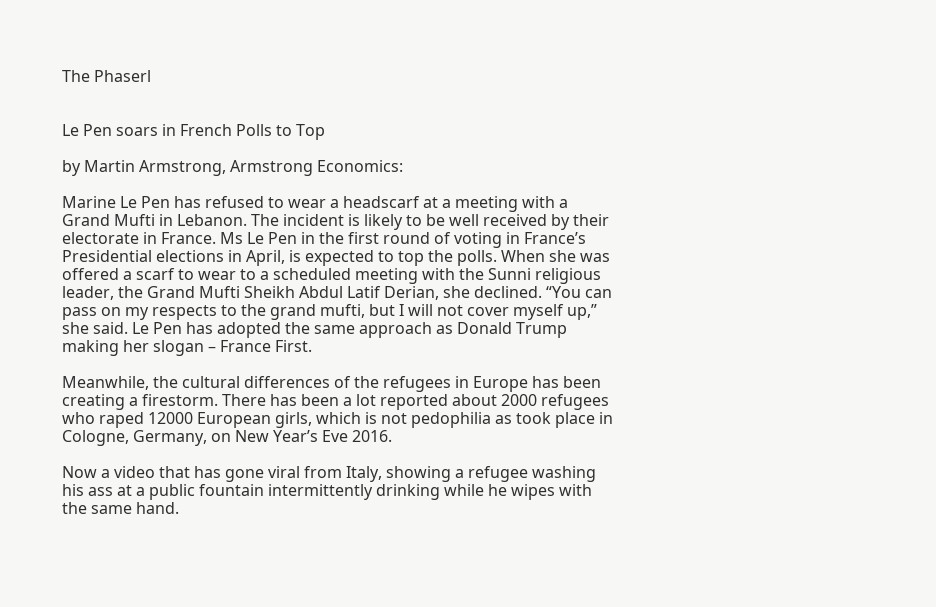The Phaserl


Le Pen soars in French Polls to Top

by Martin Armstrong, Armstrong Economics:

Marine Le Pen has refused to wear a headscarf at a meeting with a Grand Mufti in Lebanon. The incident is likely to be well received by their electorate in France. Ms Le Pen in the first round of voting in France’s Presidential elections in April, is expected to top the polls. When she was offered a scarf to wear to a scheduled meeting with the Sunni religious leader, the Grand Mufti Sheikh Abdul Latif Derian, she declined. “You can pass on my respects to the grand mufti, but I will not cover myself up,” she said. Le Pen has adopted the same approach as Donald Trump making her slogan – France First.

Meanwhile, the cultural differences of the refugees in Europe has been creating a firestorm. There has been a lot reported about 2000 refugees who raped 12000 European girls, which is not pedophilia as took place in Cologne, Germany, on New Year’s Eve 2016.

Now a video that has gone viral from Italy, showing a refugee washing his ass at a public fountain intermittently drinking while he wipes with the same hand.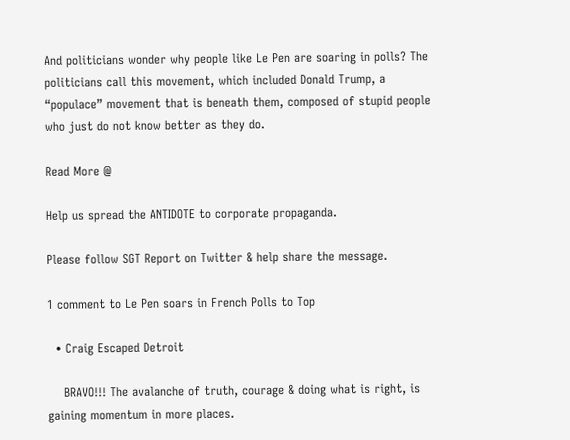And politicians wonder why people like Le Pen are soaring in polls? The politicians call this movement, which included Donald Trump, a “populace” movement that is beneath them, composed of stupid people who just do not know better as they do.

Read More @

Help us spread the ANTIDOTE to corporate propaganda.

Please follow SGT Report on Twitter & help share the message.

1 comment to Le Pen soars in French Polls to Top

  • Craig Escaped Detroit

    BRAVO!!! The avalanche of truth, courage & doing what is right, is gaining momentum in more places.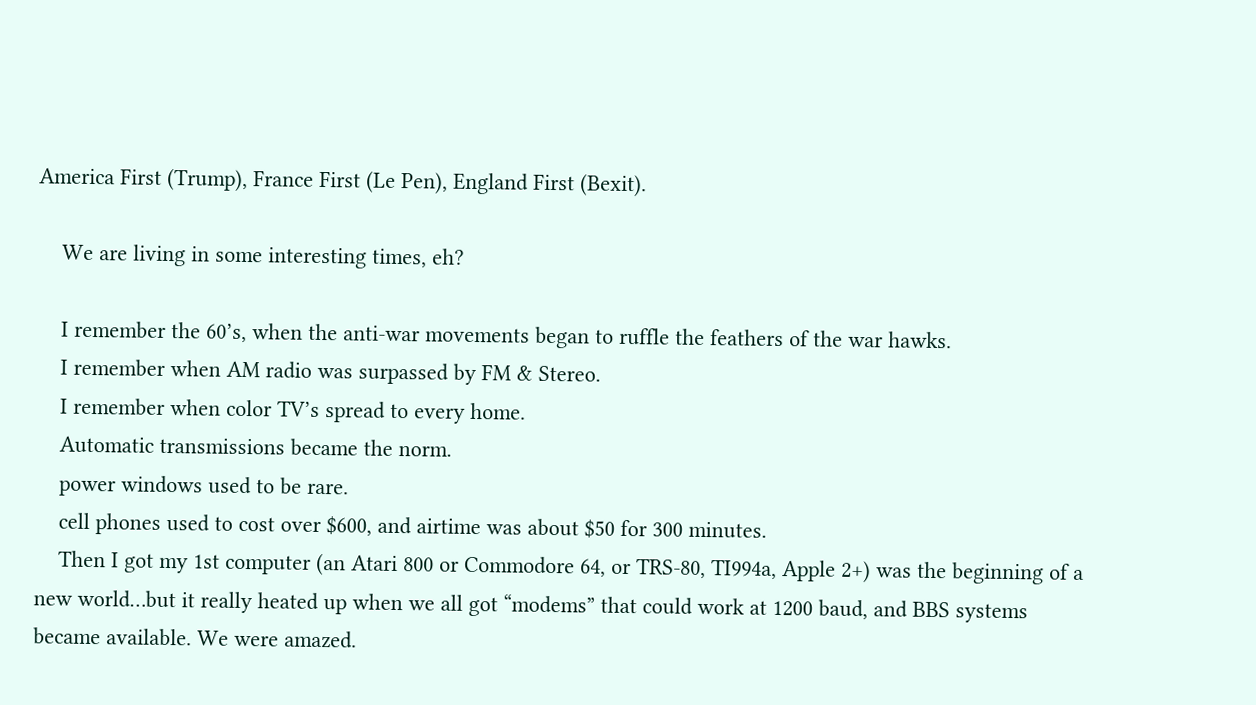America First (Trump), France First (Le Pen), England First (Bexit).

    We are living in some interesting times, eh?

    I remember the 60’s, when the anti-war movements began to ruffle the feathers of the war hawks.
    I remember when AM radio was surpassed by FM & Stereo.
    I remember when color TV’s spread to every home.
    Automatic transmissions became the norm.
    power windows used to be rare.
    cell phones used to cost over $600, and airtime was about $50 for 300 minutes.
    Then I got my 1st computer (an Atari 800 or Commodore 64, or TRS-80, TI994a, Apple 2+) was the beginning of a new world…but it really heated up when we all got “modems” that could work at 1200 baud, and BBS systems became available. We were amazed.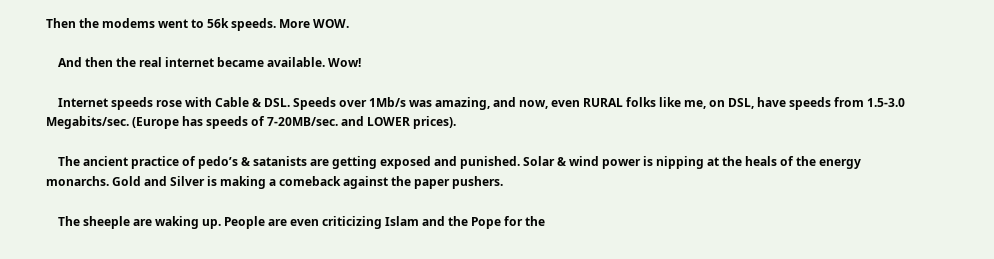Then the modems went to 56k speeds. More WOW.

    And then the real internet became available. Wow!

    Internet speeds rose with Cable & DSL. Speeds over 1Mb/s was amazing, and now, even RURAL folks like me, on DSL, have speeds from 1.5-3.0 Megabits/sec. (Europe has speeds of 7-20MB/sec. and LOWER prices).

    The ancient practice of pedo’s & satanists are getting exposed and punished. Solar & wind power is nipping at the heals of the energy monarchs. Gold and Silver is making a comeback against the paper pushers.

    The sheeple are waking up. People are even criticizing Islam and the Pope for the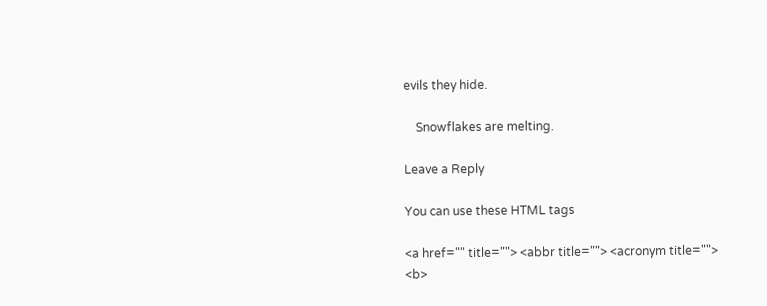evils they hide.

    Snowflakes are melting.

Leave a Reply

You can use these HTML tags

<a href="" title=""> <abbr title=""> <acronym title=""> <b>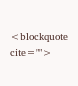<blockquote cite="">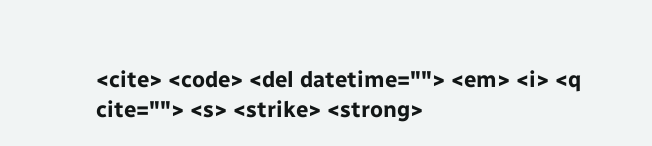<cite> <code> <del datetime=""> <em> <i> <q cite=""> <s> <strike> <strong>